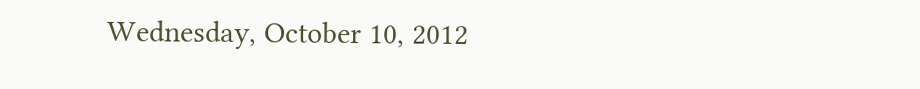Wednesday, October 10, 2012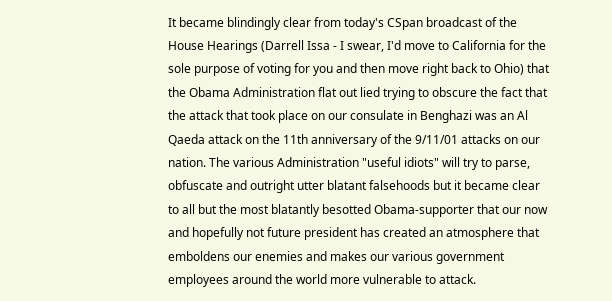It became blindingly clear from today's CSpan broadcast of the House Hearings (Darrell Issa - I swear, I'd move to California for the sole purpose of voting for you and then move right back to Ohio) that the Obama Administration flat out lied trying to obscure the fact that the attack that took place on our consulate in Benghazi was an Al Qaeda attack on the 11th anniversary of the 9/11/01 attacks on our nation. The various Administration "useful idiots" will try to parse, obfuscate and outright utter blatant falsehoods but it became clear to all but the most blatantly besotted Obama-supporter that our now and hopefully not future president has created an atmosphere that emboldens our enemies and makes our various government employees around the world more vulnerable to attack.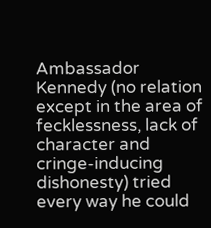Ambassador Kennedy (no relation except in the area of fecklessness, lack of character and cringe-inducing dishonesty) tried every way he could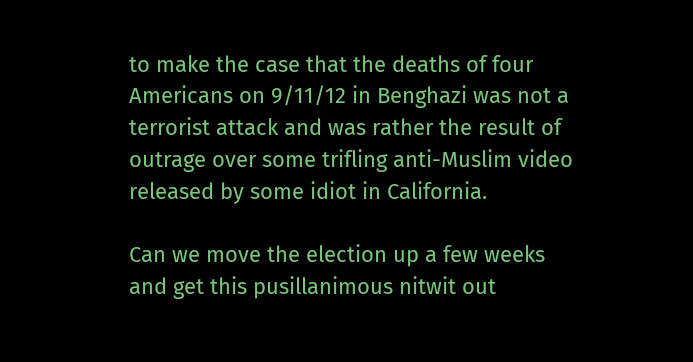to make the case that the deaths of four Americans on 9/11/12 in Benghazi was not a terrorist attack and was rather the result of outrage over some trifling anti-Muslim video released by some idiot in California.

Can we move the election up a few weeks and get this pusillanimous nitwit out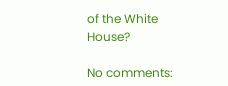of the White House?

No comments: